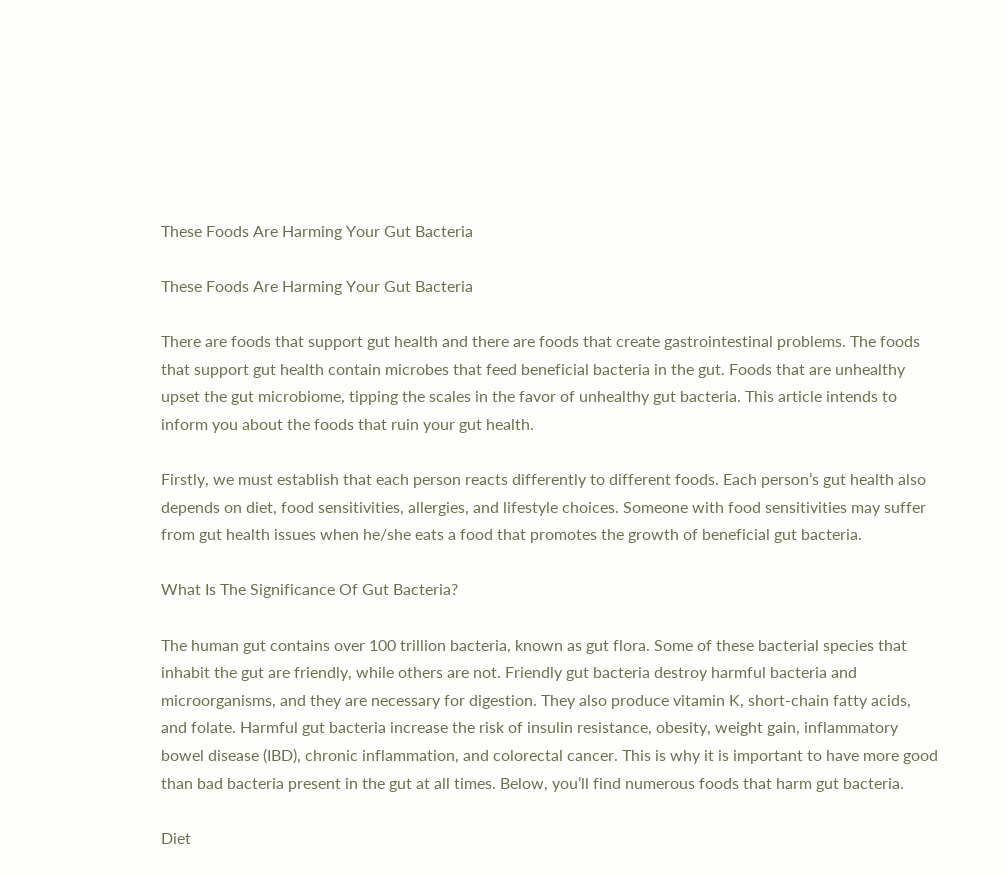These Foods Are Harming Your Gut Bacteria

These Foods Are Harming Your Gut Bacteria

There are foods that support gut health and there are foods that create gastrointestinal problems. The foods that support gut health contain microbes that feed beneficial bacteria in the gut. Foods that are unhealthy upset the gut microbiome, tipping the scales in the favor of unhealthy gut bacteria. This article intends to inform you about the foods that ruin your gut health.

Firstly, we must establish that each person reacts differently to different foods. Each person’s gut health also depends on diet, food sensitivities, allergies, and lifestyle choices. Someone with food sensitivities may suffer from gut health issues when he/she eats a food that promotes the growth of beneficial gut bacteria.

What Is The Significance Of Gut Bacteria?

The human gut contains over 100 trillion bacteria, known as gut flora. Some of these bacterial species that inhabit the gut are friendly, while others are not. Friendly gut bacteria destroy harmful bacteria and microorganisms, and they are necessary for digestion. They also produce vitamin K, short-chain fatty acids, and folate. Harmful gut bacteria increase the risk of insulin resistance, obesity, weight gain, inflammatory bowel disease (IBD), chronic inflammation, and colorectal cancer. This is why it is important to have more good than bad bacteria present in the gut at all times. Below, you’ll find numerous foods that harm gut bacteria.

Diet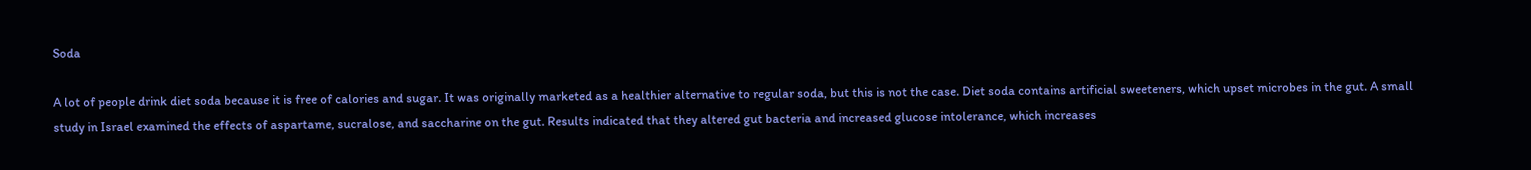Soda

A lot of people drink diet soda because it is free of calories and sugar. It was originally marketed as a healthier alternative to regular soda, but this is not the case. Diet soda contains artificial sweeteners, which upset microbes in the gut. A small study in Israel examined the effects of aspartame, sucralose, and saccharine on the gut. Results indicated that they altered gut bacteria and increased glucose intolerance, which increases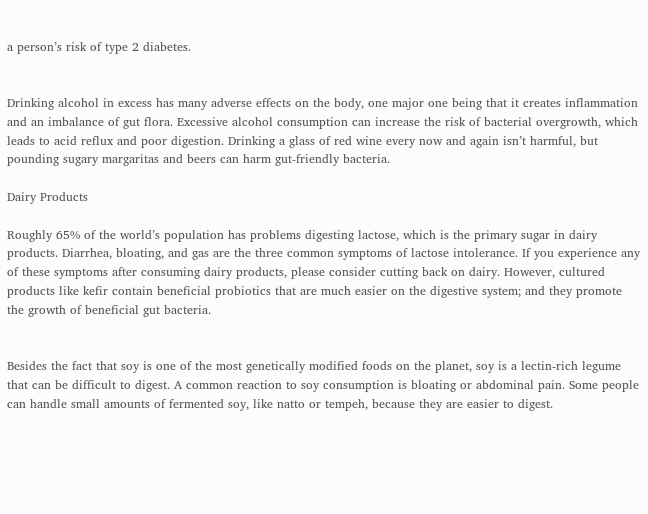a person’s risk of type 2 diabetes.


Drinking alcohol in excess has many adverse effects on the body, one major one being that it creates inflammation and an imbalance of gut flora. Excessive alcohol consumption can increase the risk of bacterial overgrowth, which leads to acid reflux and poor digestion. Drinking a glass of red wine every now and again isn’t harmful, but pounding sugary margaritas and beers can harm gut-friendly bacteria.

Dairy Products

Roughly 65% of the world’s population has problems digesting lactose, which is the primary sugar in dairy products. Diarrhea, bloating, and gas are the three common symptoms of lactose intolerance. If you experience any of these symptoms after consuming dairy products, please consider cutting back on dairy. However, cultured products like kefir contain beneficial probiotics that are much easier on the digestive system; and they promote the growth of beneficial gut bacteria.


Besides the fact that soy is one of the most genetically modified foods on the planet, soy is a lectin-rich legume that can be difficult to digest. A common reaction to soy consumption is bloating or abdominal pain. Some people can handle small amounts of fermented soy, like natto or tempeh, because they are easier to digest.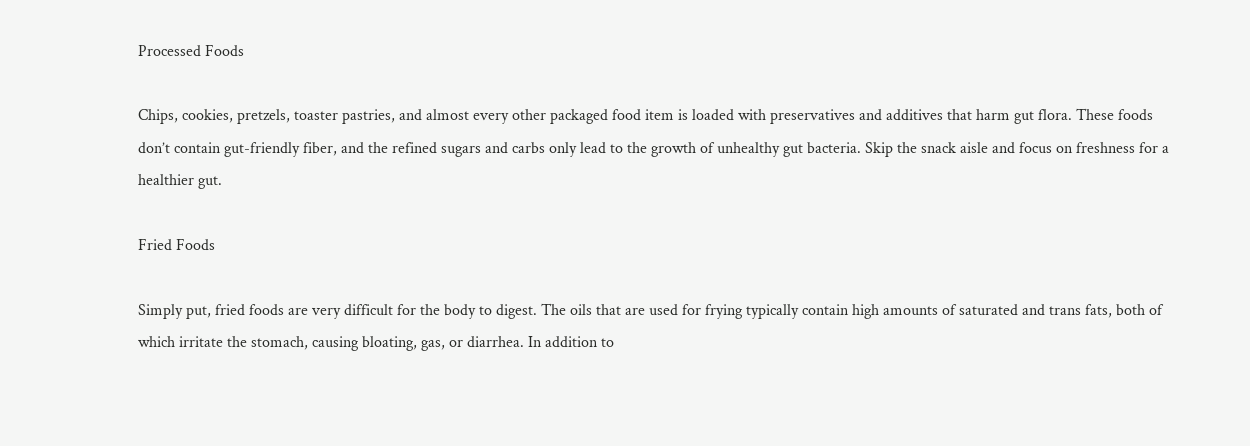Processed Foods

Chips, cookies, pretzels, toaster pastries, and almost every other packaged food item is loaded with preservatives and additives that harm gut flora. These foods don’t contain gut-friendly fiber, and the refined sugars and carbs only lead to the growth of unhealthy gut bacteria. Skip the snack aisle and focus on freshness for a healthier gut.

Fried Foods

Simply put, fried foods are very difficult for the body to digest. The oils that are used for frying typically contain high amounts of saturated and trans fats, both of which irritate the stomach, causing bloating, gas, or diarrhea. In addition to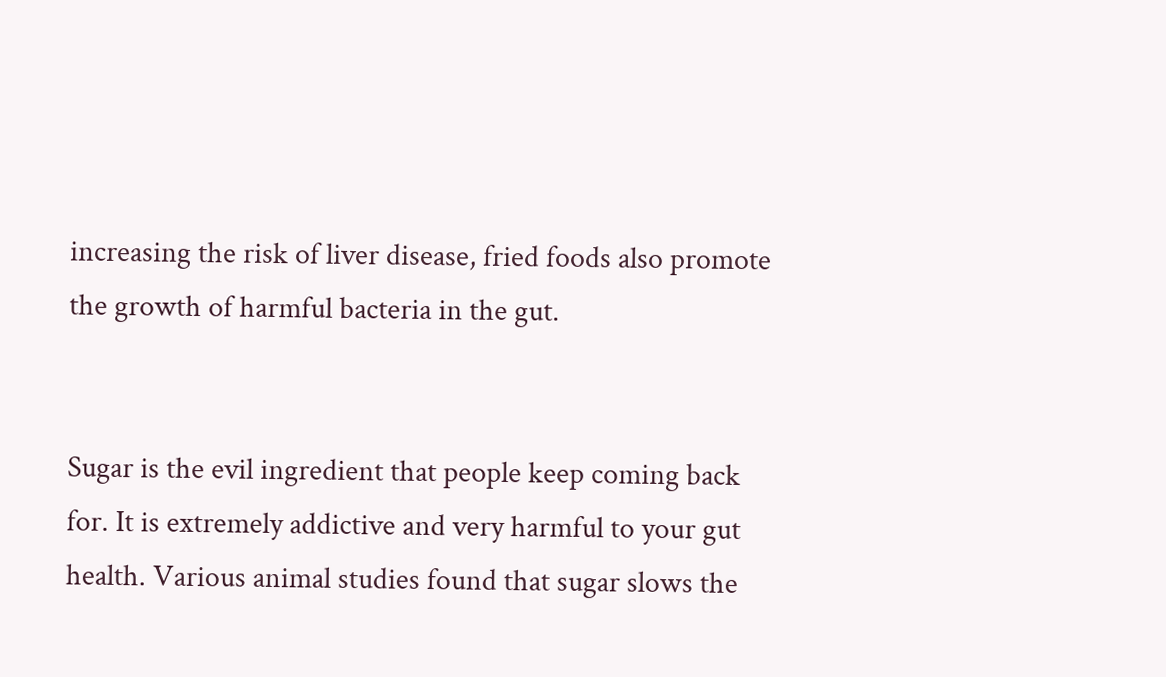increasing the risk of liver disease, fried foods also promote the growth of harmful bacteria in the gut.


Sugar is the evil ingredient that people keep coming back for. It is extremely addictive and very harmful to your gut health. Various animal studies found that sugar slows the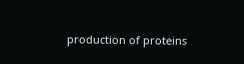production of proteins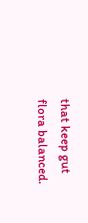that keep gut flora balanced.